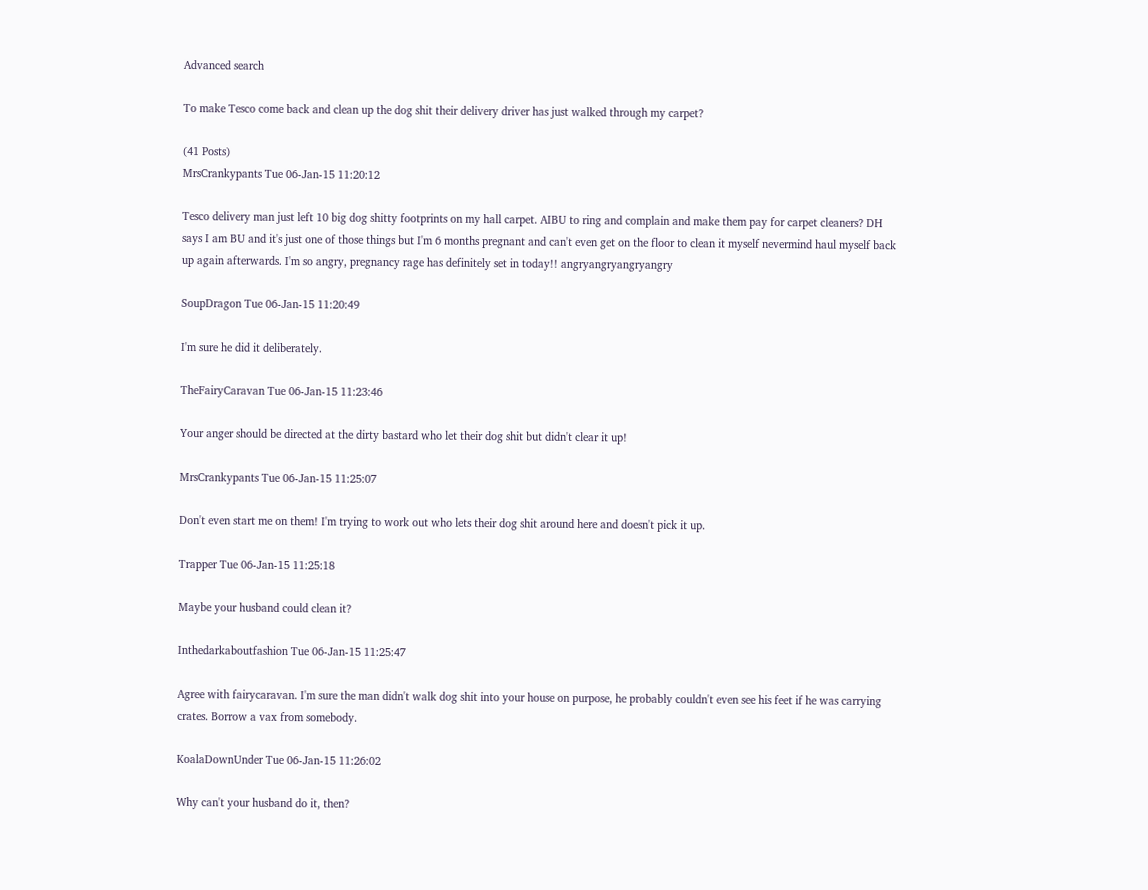Advanced search

To make Tesco come back and clean up the dog shit their delivery driver has just walked through my carpet?

(41 Posts)
MrsCrankypants Tue 06-Jan-15 11:20:12

Tesco delivery man just left 10 big dog shitty footprints on my hall carpet. AIBU to ring and complain and make them pay for carpet cleaners? DH says I am BU and it's just one of those things but I'm 6 months pregnant and can't even get on the floor to clean it myself nevermind haul myself back up again afterwards. I'm so angry, pregnancy rage has definitely set in today!! angryangryangryangry

SoupDragon Tue 06-Jan-15 11:20:49

I'm sure he did it deliberately.

TheFairyCaravan Tue 06-Jan-15 11:23:46

Your anger should be directed at the dirty bastard who let their dog shit but didn't clear it up!

MrsCrankypants Tue 06-Jan-15 11:25:07

Don't even start me on them! I'm trying to work out who lets their dog shit around here and doesn't pick it up.

Trapper Tue 06-Jan-15 11:25:18

Maybe your husband could clean it?

Inthedarkaboutfashion Tue 06-Jan-15 11:25:47

Agree with fairycaravan. I'm sure the man didn't walk dog shit into your house on purpose, he probably couldn't even see his feet if he was carrying crates. Borrow a vax from somebody.

KoalaDownUnder Tue 06-Jan-15 11:26:02

Why can't your husband do it, then?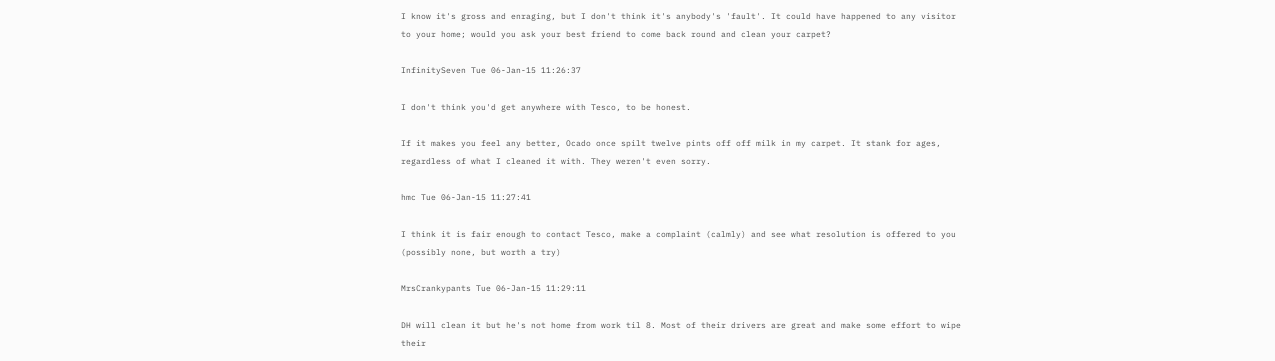I know it's gross and enraging, but I don't think it's anybody's 'fault'. It could have happened to any visitor to your home; would you ask your best friend to come back round and clean your carpet?

InfinitySeven Tue 06-Jan-15 11:26:37

I don't think you'd get anywhere with Tesco, to be honest.

If it makes you feel any better, Ocado once spilt twelve pints off off milk in my carpet. It stank for ages, regardless of what I cleaned it with. They weren't even sorry.

hmc Tue 06-Jan-15 11:27:41

I think it is fair enough to contact Tesco, make a complaint (calmly) and see what resolution is offered to you (possibly none, but worth a try)

MrsCrankypants Tue 06-Jan-15 11:29:11

DH will clean it but he's not home from work til 8. Most of their drivers are great and make some effort to wipe their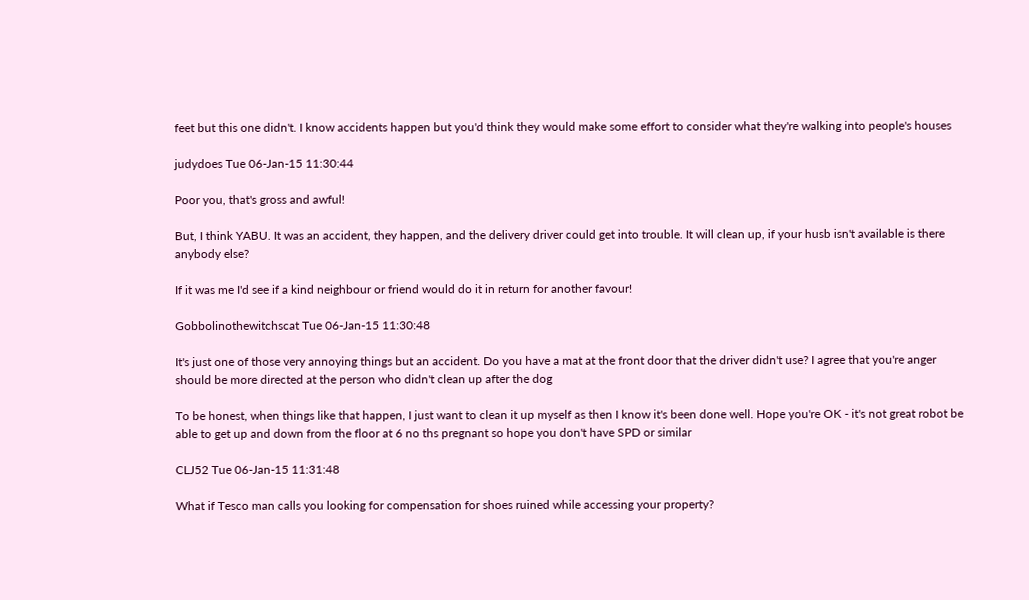feet but this one didn't. I know accidents happen but you'd think they would make some effort to consider what they're walking into people's houses

judydoes Tue 06-Jan-15 11:30:44

Poor you, that's gross and awful!

But, I think YABU. It was an accident, they happen, and the delivery driver could get into trouble. It will clean up, if your husb isn't available is there anybody else?

If it was me I'd see if a kind neighbour or friend would do it in return for another favour!

Gobbolinothewitchscat Tue 06-Jan-15 11:30:48

It's just one of those very annoying things but an accident. Do you have a mat at the front door that the driver didn't use? I agree that you're anger should be more directed at the person who didn't clean up after the dog

To be honest, when things like that happen, I just want to clean it up myself as then I know it's been done well. Hope you're OK - it's not great robot be able to get up and down from the floor at 6 no ths pregnant so hope you don't have SPD or similar

CLJ52 Tue 06-Jan-15 11:31:48

What if Tesco man calls you looking for compensation for shoes ruined while accessing your property?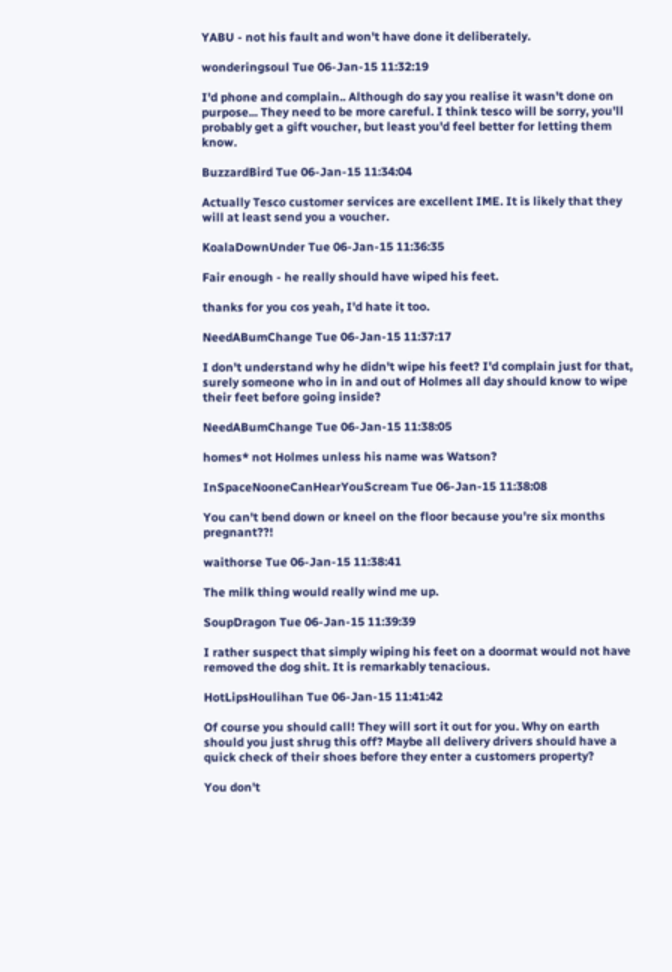YABU - not his fault and won't have done it deliberately.

wonderingsoul Tue 06-Jan-15 11:32:19

I'd phone and complain.. Although do say you realise it wasn't done on purpose... They need to be more careful. I think tesco will be sorry, you'll probably get a gift voucher, but least you'd feel better for letting them know.

BuzzardBird Tue 06-Jan-15 11:34:04

Actually Tesco customer services are excellent IME. It is likely that they will at least send you a voucher.

KoalaDownUnder Tue 06-Jan-15 11:36:35

Fair enough - he really should have wiped his feet.

thanks for you cos yeah, I'd hate it too.

NeedABumChange Tue 06-Jan-15 11:37:17

I don't understand why he didn't wipe his feet? I'd complain just for that, surely someone who in in and out of Holmes all day should know to wipe their feet before going inside?

NeedABumChange Tue 06-Jan-15 11:38:05

homes* not Holmes unless his name was Watson?

InSpaceNooneCanHearYouScream Tue 06-Jan-15 11:38:08

You can't bend down or kneel on the floor because you're six months pregnant??!

waithorse Tue 06-Jan-15 11:38:41

The milk thing would really wind me up.

SoupDragon Tue 06-Jan-15 11:39:39

I rather suspect that simply wiping his feet on a doormat would not have removed the dog shit. It is remarkably tenacious.

HotLipsHoulihan Tue 06-Jan-15 11:41:42

Of course you should call! They will sort it out for you. Why on earth should you just shrug this off? Maybe all delivery drivers should have a quick check of their shoes before they enter a customers property?

You don't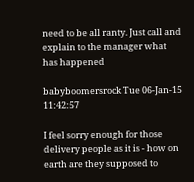need to be all ranty. Just call and explain to the manager what has happened

babyboomersrock Tue 06-Jan-15 11:42:57

I feel sorry enough for those delivery people as it is - how on earth are they supposed to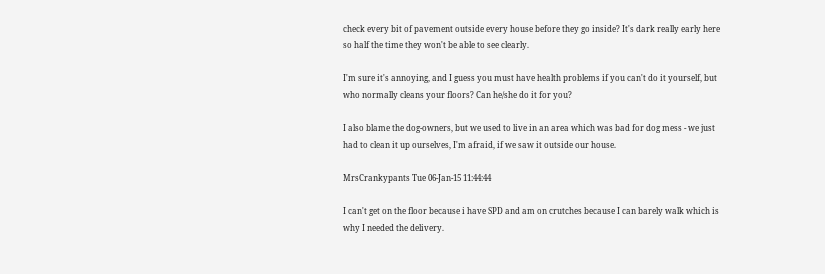check every bit of pavement outside every house before they go inside? It's dark really early here so half the time they won't be able to see clearly.

I'm sure it's annoying, and I guess you must have health problems if you can't do it yourself, but who normally cleans your floors? Can he/she do it for you?

I also blame the dog-owners, but we used to live in an area which was bad for dog mess - we just had to clean it up ourselves, I'm afraid, if we saw it outside our house.

MrsCrankypants Tue 06-Jan-15 11:44:44

I can't get on the floor because i have SPD and am on crutches because I can barely walk which is why I needed the delivery.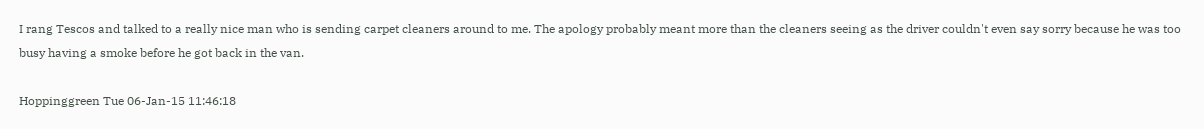I rang Tescos and talked to a really nice man who is sending carpet cleaners around to me. The apology probably meant more than the cleaners seeing as the driver couldn't even say sorry because he was too busy having a smoke before he got back in the van.

Hoppinggreen Tue 06-Jan-15 11:46:18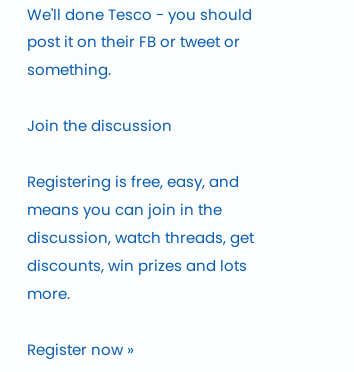We'll done Tesco - you should post it on their FB or tweet or something.

Join the discussion

Registering is free, easy, and means you can join in the discussion, watch threads, get discounts, win prizes and lots more.

Register now »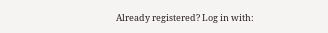Already registered? Log in with: